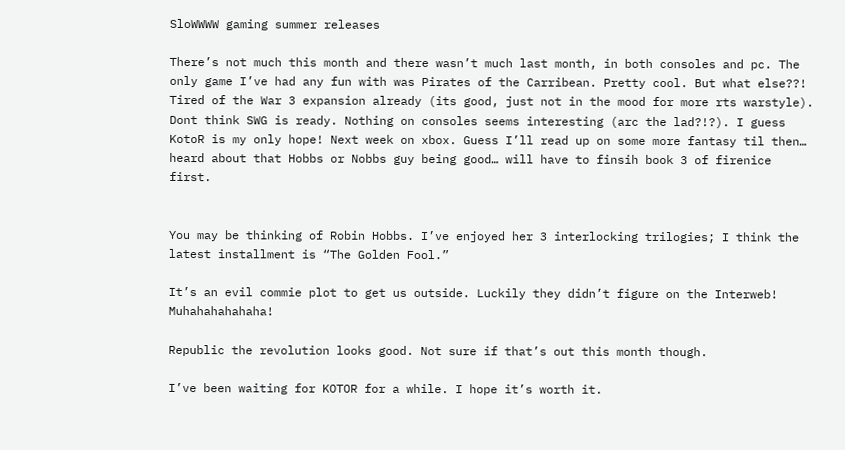SloWWWW gaming summer releases

There’s not much this month and there wasn’t much last month, in both consoles and pc. The only game I’ve had any fun with was Pirates of the Carribean. Pretty cool. But what else??! Tired of the War 3 expansion already (its good, just not in the mood for more rts warstyle). Dont think SWG is ready. Nothing on consoles seems interesting (arc the lad?!?). I guess KotoR is my only hope! Next week on xbox. Guess I’ll read up on some more fantasy til then… heard about that Hobbs or Nobbs guy being good… will have to finsih book 3 of firenice first.


You may be thinking of Robin Hobbs. I’ve enjoyed her 3 interlocking trilogies; I think the latest installment is “The Golden Fool.”

It’s an evil commie plot to get us outside. Luckily they didn’t figure on the Interweb! Muhahahahahaha!

Republic the revolution looks good. Not sure if that’s out this month though.

I’ve been waiting for KOTOR for a while. I hope it’s worth it.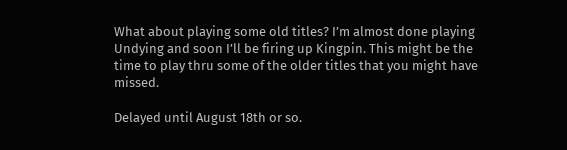What about playing some old titles? I’m almost done playing Undying and soon I’ll be firing up Kingpin. This might be the time to play thru some of the older titles that you might have missed.

Delayed until August 18th or so.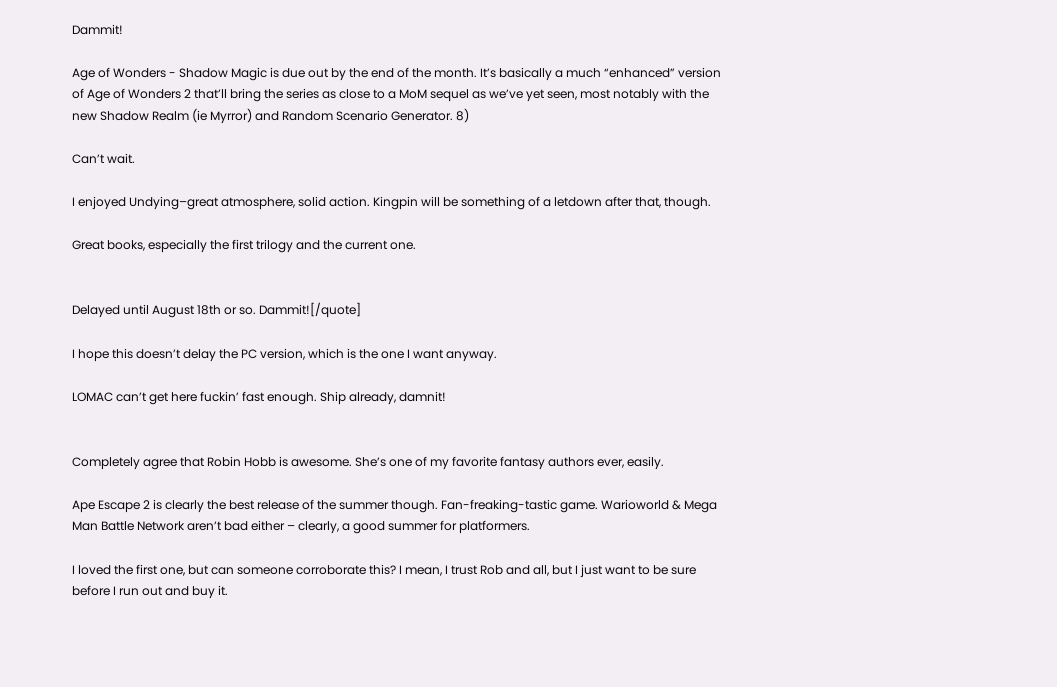Dammit!

Age of Wonders - Shadow Magic is due out by the end of the month. It’s basically a much “enhanced” version of Age of Wonders 2 that’ll bring the series as close to a MoM sequel as we’ve yet seen, most notably with the new Shadow Realm (ie Myrror) and Random Scenario Generator. 8)

Can’t wait.

I enjoyed Undying–great atmosphere, solid action. Kingpin will be something of a letdown after that, though.

Great books, especially the first trilogy and the current one.


Delayed until August 18th or so. Dammit![/quote]

I hope this doesn’t delay the PC version, which is the one I want anyway.

LOMAC can’t get here fuckin’ fast enough. Ship already, damnit!


Completely agree that Robin Hobb is awesome. She’s one of my favorite fantasy authors ever, easily.

Ape Escape 2 is clearly the best release of the summer though. Fan-freaking-tastic game. Warioworld & Mega Man Battle Network aren’t bad either – clearly, a good summer for platformers.

I loved the first one, but can someone corroborate this? I mean, I trust Rob and all, but I just want to be sure before I run out and buy it.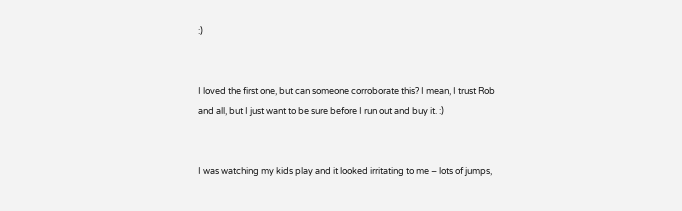:)


I loved the first one, but can someone corroborate this? I mean, I trust Rob and all, but I just want to be sure before I run out and buy it. :)


I was watching my kids play and it looked irritating to me – lots of jumps,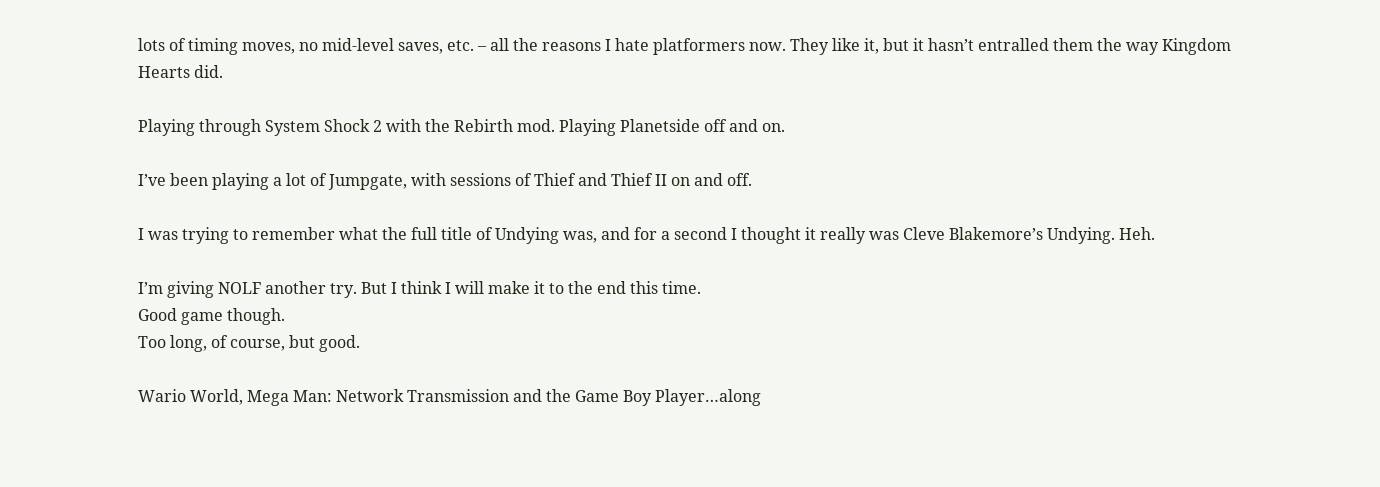lots of timing moves, no mid-level saves, etc. – all the reasons I hate platformers now. They like it, but it hasn’t entralled them the way Kingdom Hearts did.

Playing through System Shock 2 with the Rebirth mod. Playing Planetside off and on.

I’ve been playing a lot of Jumpgate, with sessions of Thief and Thief II on and off.

I was trying to remember what the full title of Undying was, and for a second I thought it really was Cleve Blakemore’s Undying. Heh.

I’m giving NOLF another try. But I think I will make it to the end this time.
Good game though.
Too long, of course, but good.

Wario World, Mega Man: Network Transmission and the Game Boy Player…along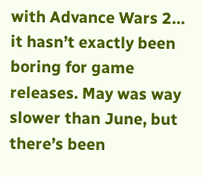with Advance Wars 2… it hasn’t exactly been boring for game releases. May was way slower than June, but there’s been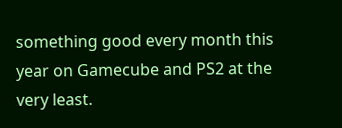something good every month this year on Gamecube and PS2 at the very least.